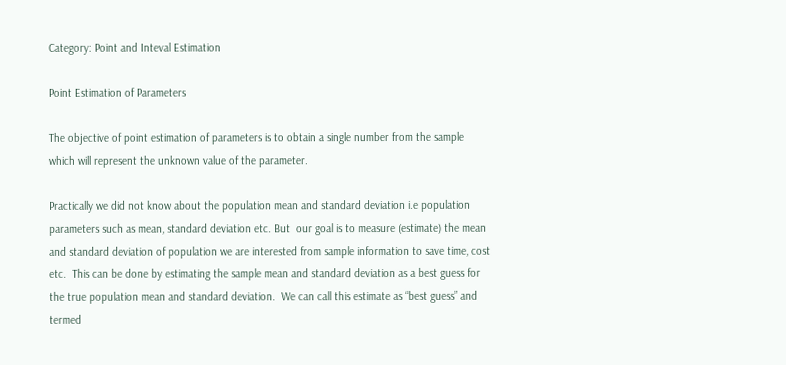Category: Point and Inteval Estimation

Point Estimation of Parameters

The objective of point estimation of parameters is to obtain a single number from the sample which will represent the unknown value of the parameter.

Practically we did not know about the population mean and standard deviation i.e population parameters such as mean, standard deviation etc. But  our goal is to measure (estimate) the mean and standard deviation of population we are interested from sample information to save time, cost etc.  This can be done by estimating the sample mean and standard deviation as a best guess for the true population mean and standard deviation.  We can call this estimate as “best guess” and termed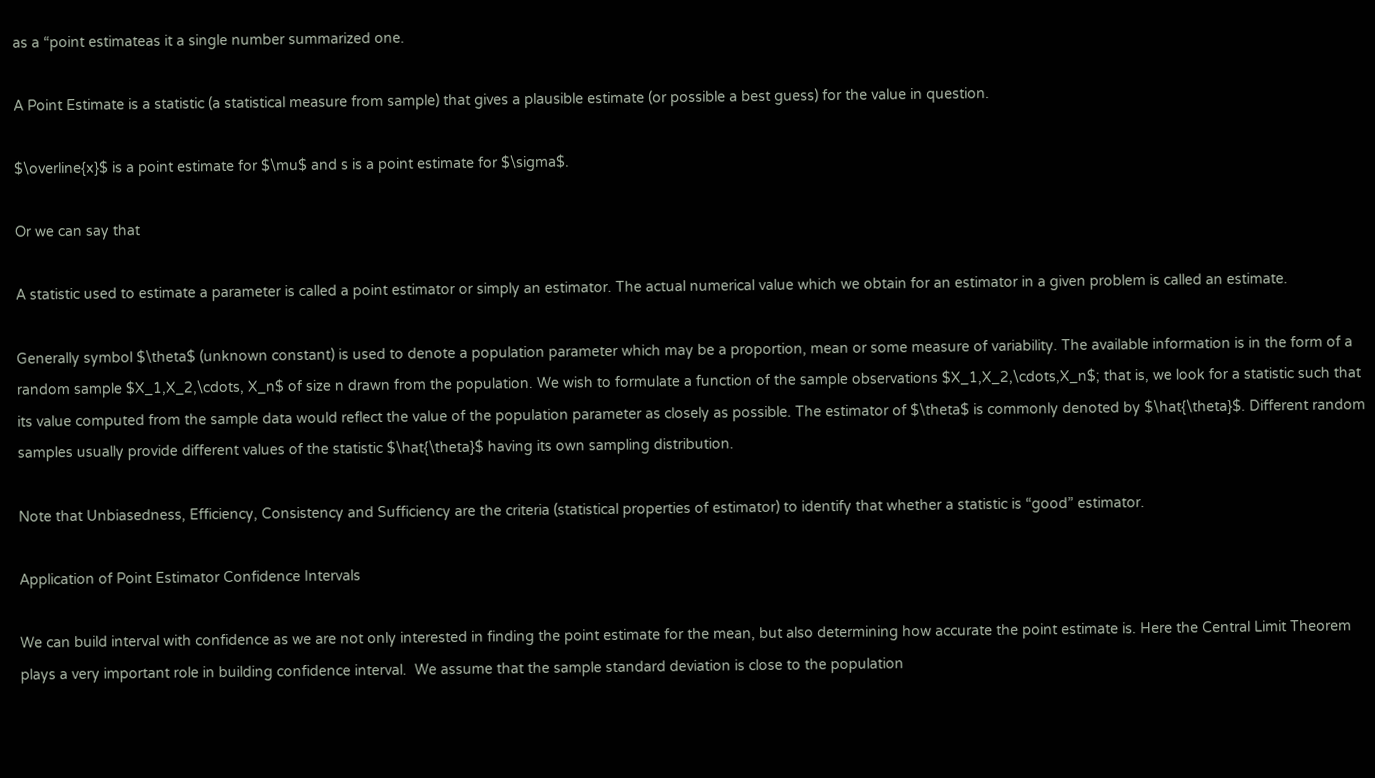as a “point estimateas it a single number summarized one.

A Point Estimate is a statistic (a statistical measure from sample) that gives a plausible estimate (or possible a best guess) for the value in question.

$\overline{x}$ is a point estimate for $\mu$ and s is a point estimate for $\sigma$.

Or we can say that

A statistic used to estimate a parameter is called a point estimator or simply an estimator. The actual numerical value which we obtain for an estimator in a given problem is called an estimate.

Generally symbol $\theta$ (unknown constant) is used to denote a population parameter which may be a proportion, mean or some measure of variability. The available information is in the form of a random sample $X_1,X_2,\cdots, X_n$ of size n drawn from the population. We wish to formulate a function of the sample observations $X_1,X_2,\cdots,X_n$; that is, we look for a statistic such that its value computed from the sample data would reflect the value of the population parameter as closely as possible. The estimator of $\theta$ is commonly denoted by $\hat{\theta}$. Different random samples usually provide different values of the statistic $\hat{\theta}$ having its own sampling distribution.

Note that Unbiasedness, Efficiency, Consistency and Sufficiency are the criteria (statistical properties of estimator) to identify that whether a statistic is “good” estimator.

Application of Point Estimator Confidence Intervals

We can build interval with confidence as we are not only interested in finding the point estimate for the mean, but also determining how accurate the point estimate is. Here the Central Limit Theorem plays a very important role in building confidence interval.  We assume that the sample standard deviation is close to the population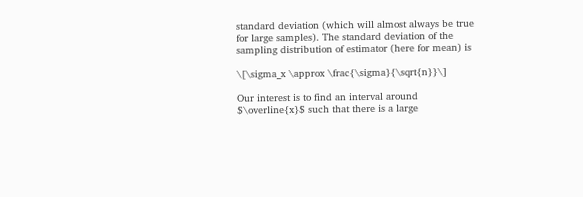standard deviation (which will almost always be true for large samples). The standard deviation of the sampling distribution of estimator (here for mean) is

\[\sigma_x \approx \frac{\sigma}{\sqrt{n}}\]

Our interest is to find an interval around $\overline{x}$ such that there is a large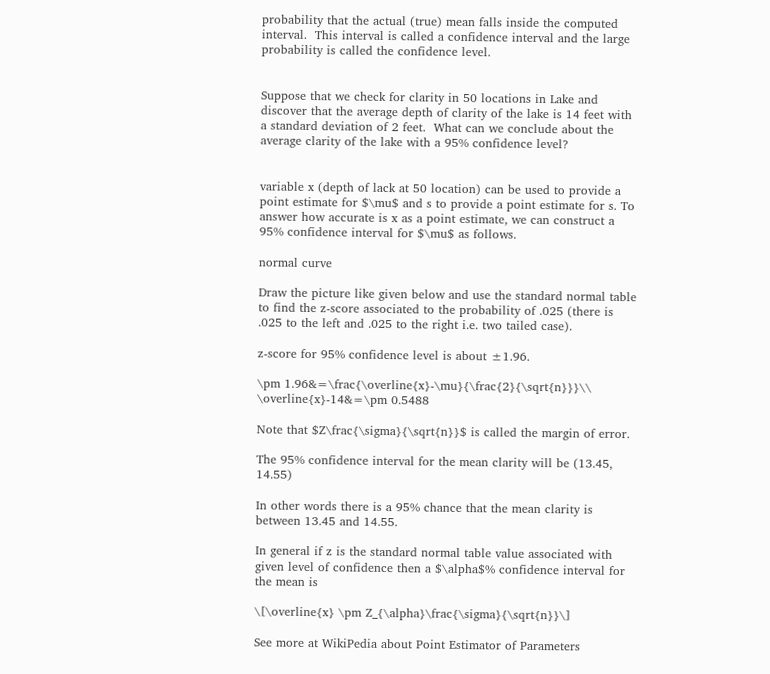probability that the actual (true) mean falls inside the computed interval.  This interval is called a confidence interval and the large probability is called the confidence level.


Suppose that we check for clarity in 50 locations in Lake and discover that the average depth of clarity of the lake is 14 feet with a standard deviation of 2 feet.  What can we conclude about the average clarity of the lake with a 95% confidence level?


variable x (depth of lack at 50 location) can be used to provide a point estimate for $\mu$ and s to provide a point estimate for s. To answer how accurate is x as a point estimate, we can construct a 95% confidence interval for $\mu$ as follows.

normal curve

Draw the picture like given below and use the standard normal table to find the z-score associated to the probability of .025 (there is .025 to the left and .025 to the right i.e. two tailed case).

z-score for 95% confidence level is about ±1.96.

\pm 1.96&=\frac{\overline{x}-\mu}{\frac{2}{\sqrt{n}}}\\
\overline{x}-14&=\pm 0.5488

Note that $Z\frac{\sigma}{\sqrt{n}}$ is called the margin of error.

The 95% confidence interval for the mean clarity will be (13.45, 14.55)

In other words there is a 95% chance that the mean clarity is between 13.45 and 14.55.

In general if z is the standard normal table value associated with given level of confidence then a $\alpha$% confidence interval for the mean is

\[\overline{x} \pm Z_{\alpha}\frac{\sigma}{\sqrt{n}}\]

See more at WikiPedia about Point Estimator of Parameters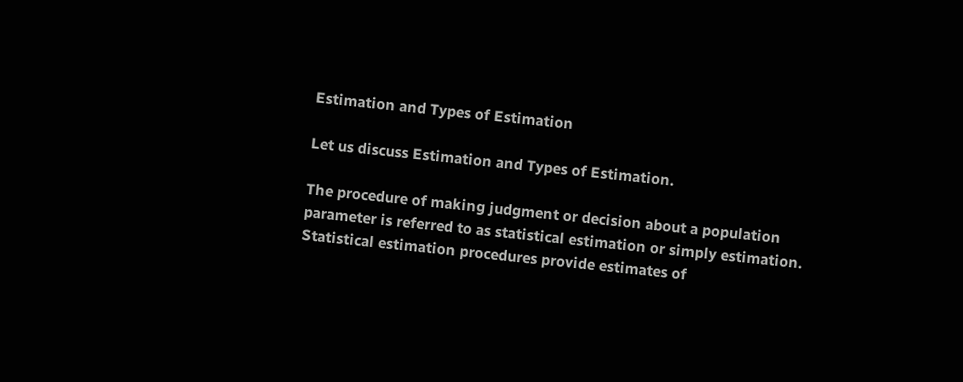Estimation and Types of Estimation

Let us discuss Estimation and Types of Estimation.

The procedure of making judgment or decision about a population parameter is referred to as statistical estimation or simply estimation.  Statistical estimation procedures provide estimates of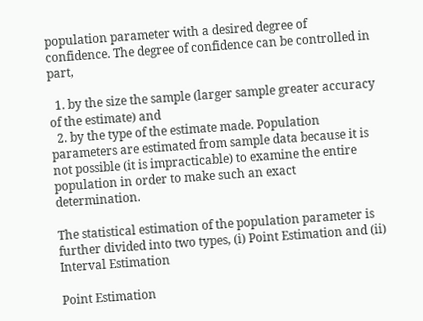population parameter with a desired degree of confidence. The degree of confidence can be controlled in part,

  1. by the size the sample (larger sample greater accuracy of the estimate) and
  2. by the type of the estimate made. Population parameters are estimated from sample data because it is not possible (it is impracticable) to examine the entire population in order to make such an exact determination.

The statistical estimation of the population parameter is further divided into two types, (i) Point Estimation and (ii) Interval Estimation

Point Estimation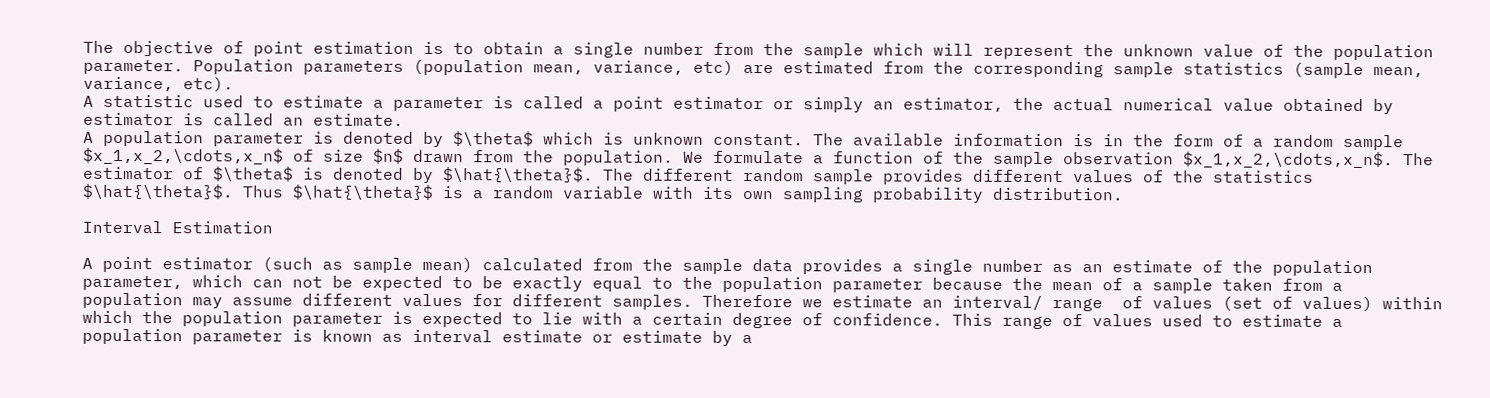The objective of point estimation is to obtain a single number from the sample which will represent the unknown value of the population parameter. Population parameters (population mean, variance, etc) are estimated from the corresponding sample statistics (sample mean, variance, etc).
A statistic used to estimate a parameter is called a point estimator or simply an estimator, the actual numerical value obtained by estimator is called an estimate.
A population parameter is denoted by $\theta$ which is unknown constant. The available information is in the form of a random sample $x_1,x_2,\cdots,x_n$ of size $n$ drawn from the population. We formulate a function of the sample observation $x_1,x_2,\cdots,x_n$. The estimator of $\theta$ is denoted by $\hat{\theta}$. The different random sample provides different values of the statistics $\hat{\theta}$. Thus $\hat{\theta}$ is a random variable with its own sampling probability distribution.

Interval Estimation

A point estimator (such as sample mean) calculated from the sample data provides a single number as an estimate of the population parameter, which can not be expected to be exactly equal to the population parameter because the mean of a sample taken from a population may assume different values for different samples. Therefore we estimate an interval/ range  of values (set of values) within which the population parameter is expected to lie with a certain degree of confidence. This range of values used to estimate a population parameter is known as interval estimate or estimate by a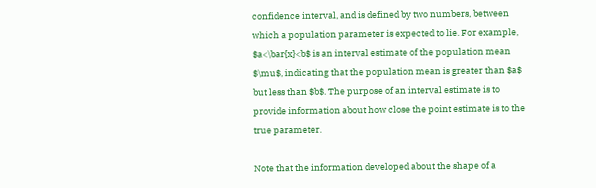confidence interval, and is defined by two numbers, between which a population parameter is expected to lie. For example, $a<\bar{x}<b$ is an interval estimate of the population mean $\mu$, indicating that the population mean is greater than $a$ but less than $b$. The purpose of an interval estimate is to provide information about how close the point estimate is to the true parameter.

Note that the information developed about the shape of a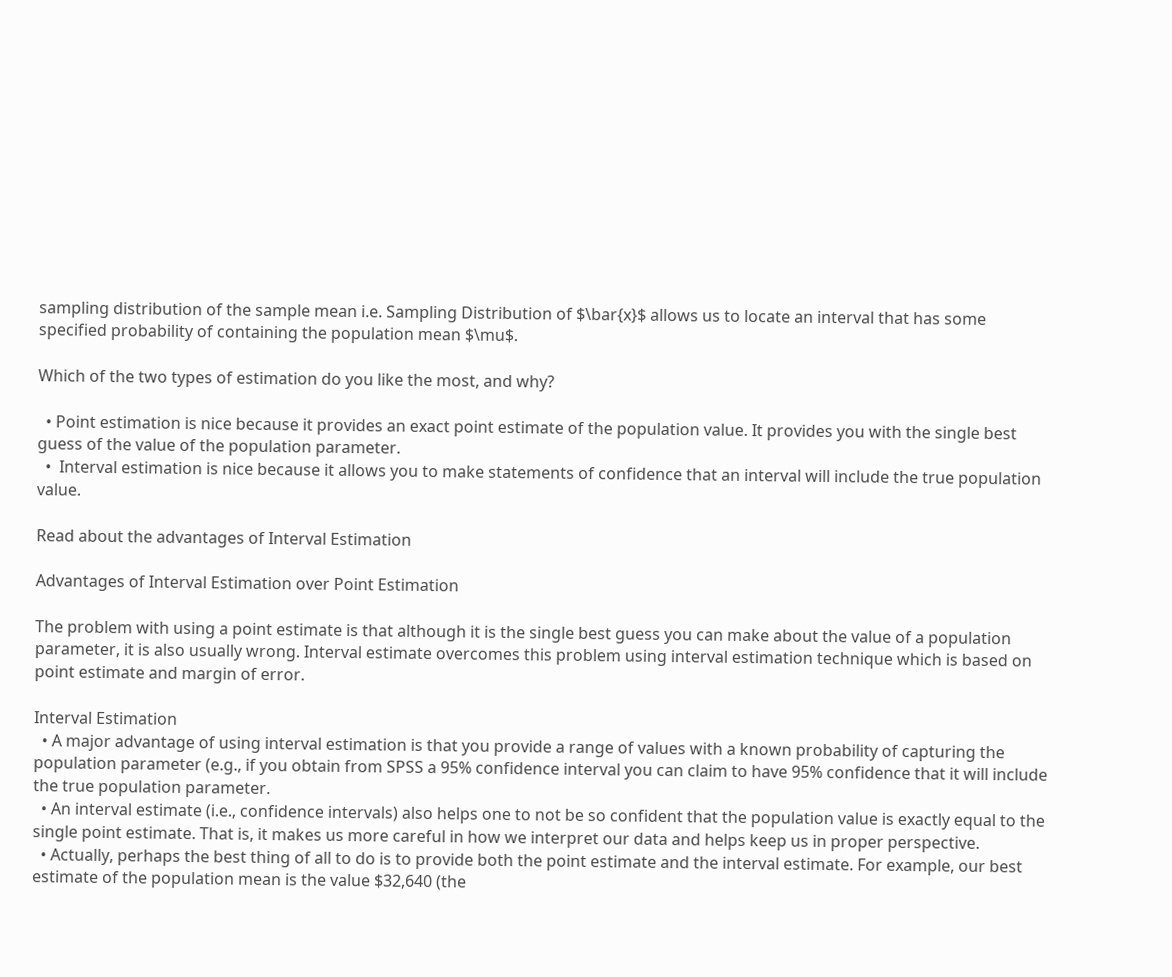sampling distribution of the sample mean i.e. Sampling Distribution of $\bar{x}$ allows us to locate an interval that has some specified probability of containing the population mean $\mu$.

Which of the two types of estimation do you like the most, and why?

  • Point estimation is nice because it provides an exact point estimate of the population value. It provides you with the single best guess of the value of the population parameter.
  •  Interval estimation is nice because it allows you to make statements of confidence that an interval will include the true population value.

Read about the advantages of Interval Estimation

Advantages of Interval Estimation over Point Estimation

The problem with using a point estimate is that although it is the single best guess you can make about the value of a population parameter, it is also usually wrong. Interval estimate overcomes this problem using interval estimation technique which is based on point estimate and margin of error.

Interval Estimation
  • A major advantage of using interval estimation is that you provide a range of values with a known probability of capturing the population parameter (e.g., if you obtain from SPSS a 95% confidence interval you can claim to have 95% confidence that it will include the true population parameter.
  • An interval estimate (i.e., confidence intervals) also helps one to not be so confident that the population value is exactly equal to the single point estimate. That is, it makes us more careful in how we interpret our data and helps keep us in proper perspective.
  • Actually, perhaps the best thing of all to do is to provide both the point estimate and the interval estimate. For example, our best estimate of the population mean is the value $32,640 (the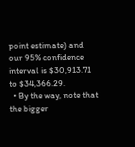point estimate) and our 95% confidence interval is $30,913.71 to $34,366.29.
  • By the way, note that the bigger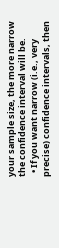your sample size, the more narrow the confidence interval will be.
  • If you want narrow (i.e., very precise) confidence intervals, then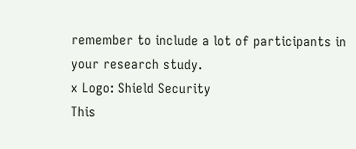remember to include a lot of participants in your research study.
x Logo: Shield Security
This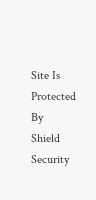Site Is Protected By
Shield Security